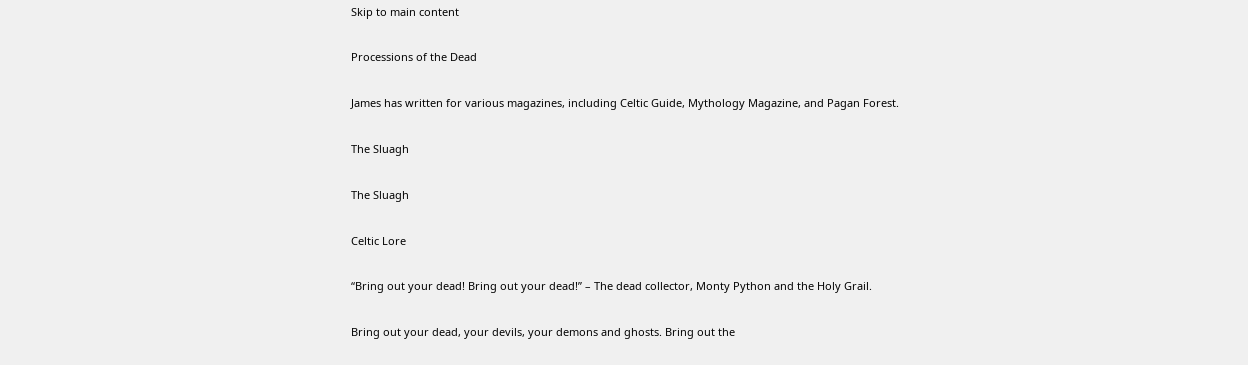Skip to main content

Processions of the Dead

James has written for various magazines, including Celtic Guide, Mythology Magazine, and Pagan Forest.

The Sluagh

The Sluagh

Celtic Lore

“Bring out your dead! Bring out your dead!” – The dead collector, Monty Python and the Holy Grail.

Bring out your dead, your devils, your demons and ghosts. Bring out the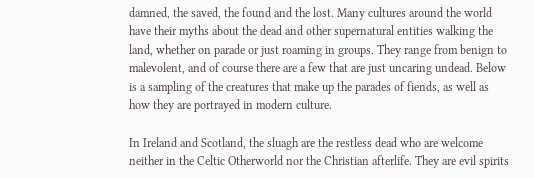damned, the saved, the found and the lost. Many cultures around the world have their myths about the dead and other supernatural entities walking the land, whether on parade or just roaming in groups. They range from benign to malevolent, and of course there are a few that are just uncaring undead. Below is a sampling of the creatures that make up the parades of fiends, as well as how they are portrayed in modern culture.

In Ireland and Scotland, the sluagh are the restless dead who are welcome neither in the Celtic Otherworld nor the Christian afterlife. They are evil spirits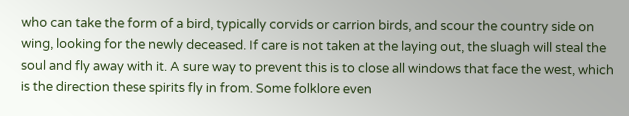who can take the form of a bird, typically corvids or carrion birds, and scour the country side on wing, looking for the newly deceased. If care is not taken at the laying out, the sluagh will steal the soul and fly away with it. A sure way to prevent this is to close all windows that face the west, which is the direction these spirits fly in from. Some folklore even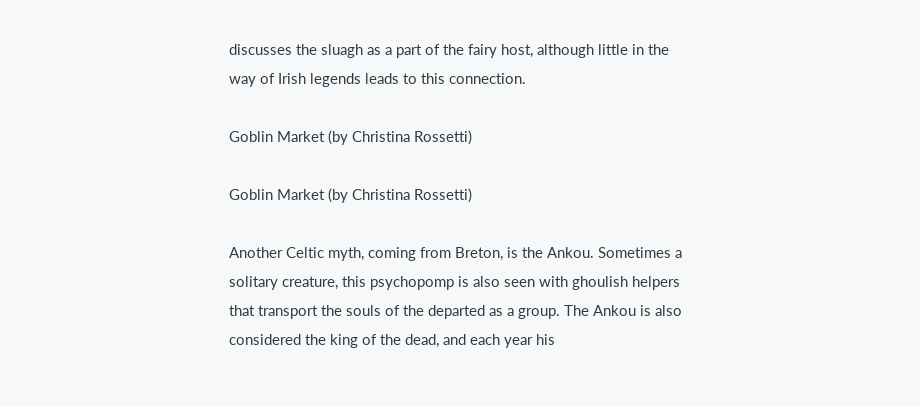discusses the sluagh as a part of the fairy host, although little in the way of Irish legends leads to this connection.

Goblin Market (by Christina Rossetti)

Goblin Market (by Christina Rossetti)

Another Celtic myth, coming from Breton, is the Ankou. Sometimes a solitary creature, this psychopomp is also seen with ghoulish helpers that transport the souls of the departed as a group. The Ankou is also considered the king of the dead, and each year his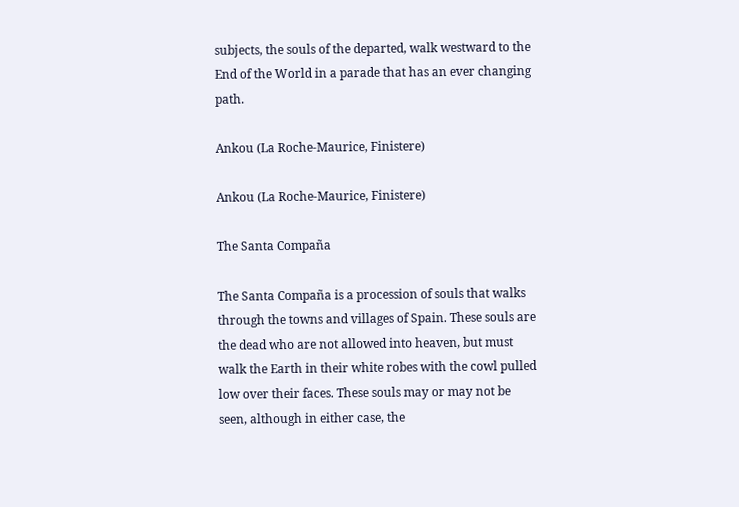subjects, the souls of the departed, walk westward to the End of the World in a parade that has an ever changing path.

Ankou (La Roche-Maurice, Finistere)

Ankou (La Roche-Maurice, Finistere)

The Santa Compaña

The Santa Compaña is a procession of souls that walks through the towns and villages of Spain. These souls are the dead who are not allowed into heaven, but must walk the Earth in their white robes with the cowl pulled low over their faces. These souls may or may not be seen, although in either case, the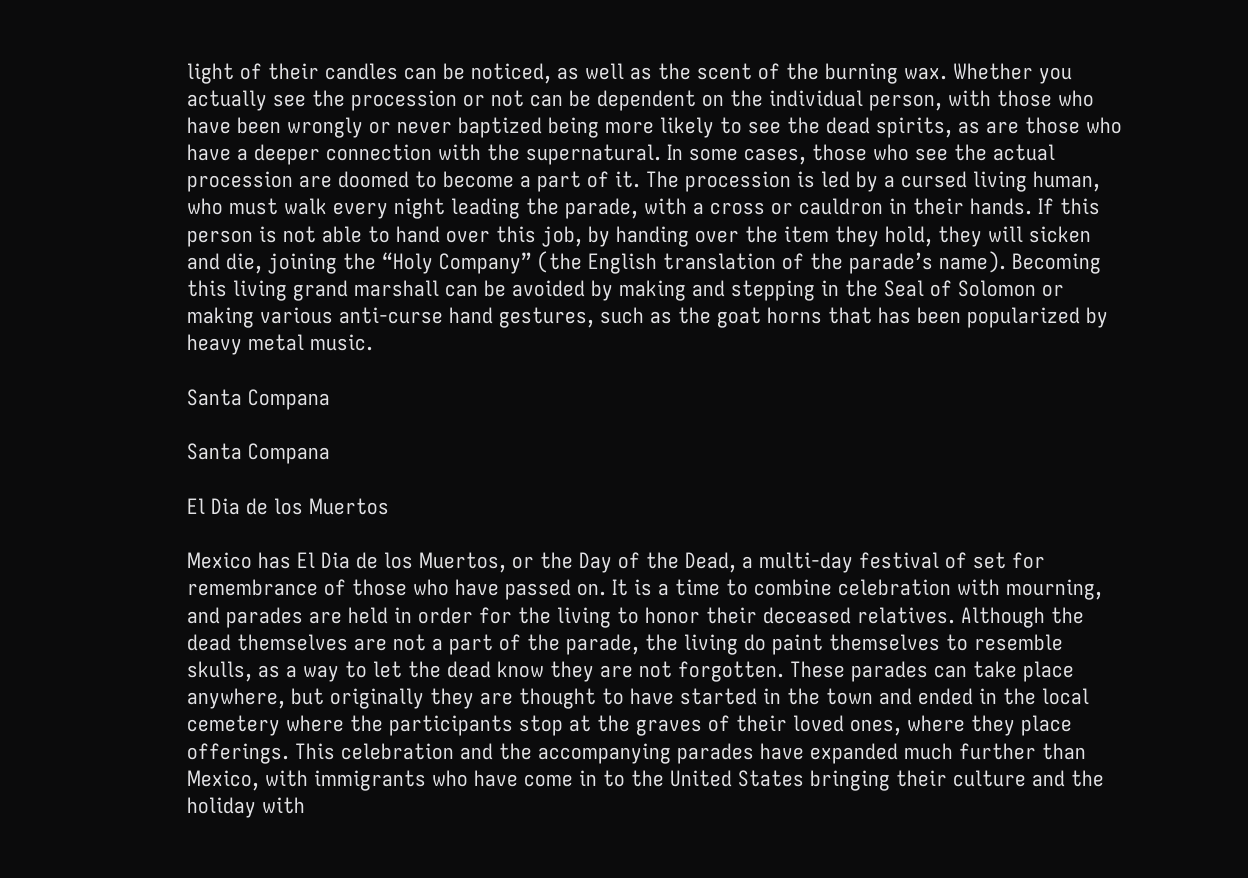light of their candles can be noticed, as well as the scent of the burning wax. Whether you actually see the procession or not can be dependent on the individual person, with those who have been wrongly or never baptized being more likely to see the dead spirits, as are those who have a deeper connection with the supernatural. In some cases, those who see the actual procession are doomed to become a part of it. The procession is led by a cursed living human, who must walk every night leading the parade, with a cross or cauldron in their hands. If this person is not able to hand over this job, by handing over the item they hold, they will sicken and die, joining the “Holy Company” (the English translation of the parade’s name). Becoming this living grand marshall can be avoided by making and stepping in the Seal of Solomon or making various anti-curse hand gestures, such as the goat horns that has been popularized by heavy metal music.

Santa Compana

Santa Compana

El Dia de los Muertos

Mexico has El Dia de los Muertos, or the Day of the Dead, a multi-day festival of set for remembrance of those who have passed on. It is a time to combine celebration with mourning, and parades are held in order for the living to honor their deceased relatives. Although the dead themselves are not a part of the parade, the living do paint themselves to resemble skulls, as a way to let the dead know they are not forgotten. These parades can take place anywhere, but originally they are thought to have started in the town and ended in the local cemetery where the participants stop at the graves of their loved ones, where they place offerings. This celebration and the accompanying parades have expanded much further than Mexico, with immigrants who have come in to the United States bringing their culture and the holiday with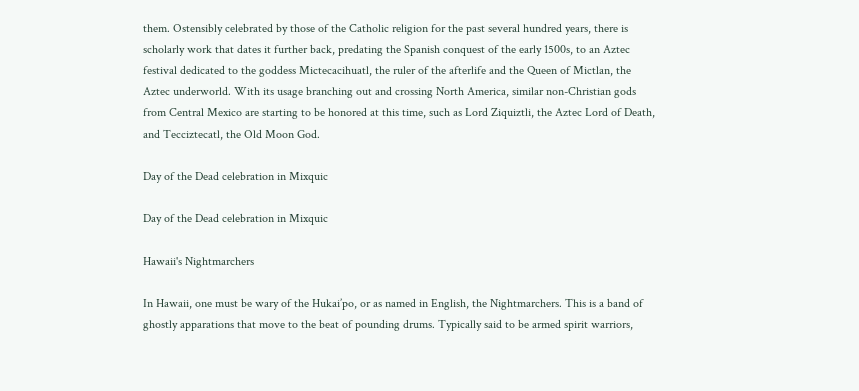them. Ostensibly celebrated by those of the Catholic religion for the past several hundred years, there is scholarly work that dates it further back, predating the Spanish conquest of the early 1500s, to an Aztec festival dedicated to the goddess Mictecacihuatl, the ruler of the afterlife and the Queen of Mictlan, the Aztec underworld. With its usage branching out and crossing North America, similar non-Christian gods from Central Mexico are starting to be honored at this time, such as Lord Ziquiztli, the Aztec Lord of Death, and Tecciztecatl, the Old Moon God.

Day of the Dead celebration in Mixquic

Day of the Dead celebration in Mixquic

Hawaii's Nightmarchers

In Hawaii, one must be wary of the Hukai’po, or as named in English, the Nightmarchers. This is a band of ghostly apparations that move to the beat of pounding drums. Typically said to be armed spirit warriors,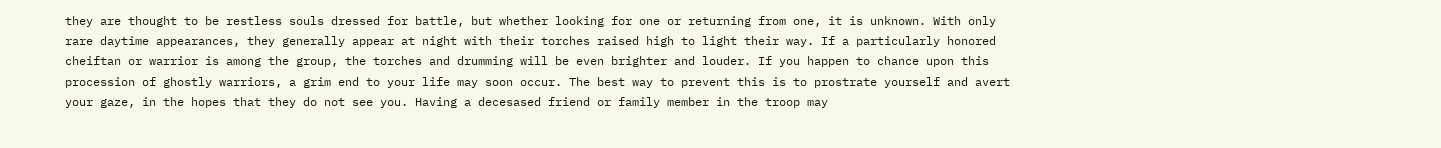they are thought to be restless souls dressed for battle, but whether looking for one or returning from one, it is unknown. With only rare daytime appearances, they generally appear at night with their torches raised high to light their way. If a particularly honored cheiftan or warrior is among the group, the torches and drumming will be even brighter and louder. If you happen to chance upon this procession of ghostly warriors, a grim end to your life may soon occur. The best way to prevent this is to prostrate yourself and avert your gaze, in the hopes that they do not see you. Having a decesased friend or family member in the troop may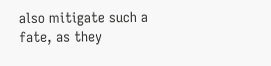also mitigate such a fate, as they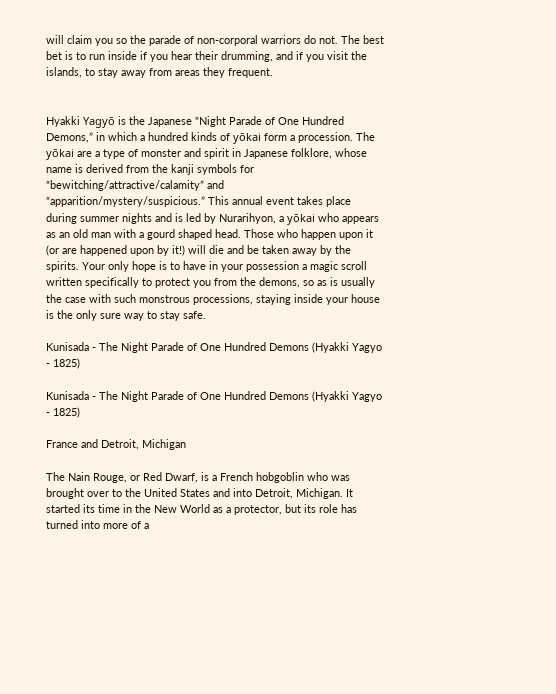will claim you so the parade of non-corporal warriors do not. The best bet is to run inside if you hear their drumming, and if you visit the islands, to stay away from areas they frequent.


Hyakki Yagyō is the Japanese “Night Parade of One Hundred Demons,” in which a hundred kinds of yōkai form a procession. The yōkai are a type of monster and spirit in Japanese folklore, whose name is derived from the kanji symbols for “bewitching/attractive/calamity” and “apparition/mystery/suspicious.” This annual event takes place during summer nights and is led by Nurarihyon, a yōkai who appears as an old man with a gourd shaped head. Those who happen upon it (or are happened upon by it!) will die and be taken away by the spirits. Your only hope is to have in your possession a magic scroll written specifically to protect you from the demons, so as is usually the case with such monstrous processions, staying inside your house is the only sure way to stay safe.

Kunisada - The Night Parade of One Hundred Demons (Hyakki Yagyo - 1825)

Kunisada - The Night Parade of One Hundred Demons (Hyakki Yagyo - 1825)

France and Detroit, Michigan

The Nain Rouge, or Red Dwarf, is a French hobgoblin who was brought over to the United States and into Detroit, Michigan. It started its time in the New World as a protector, but its role has turned into more of a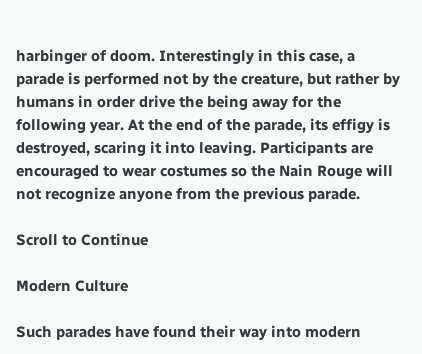harbinger of doom. Interestingly in this case, a parade is performed not by the creature, but rather by humans in order drive the being away for the following year. At the end of the parade, its effigy is destroyed, scaring it into leaving. Participants are encouraged to wear costumes so the Nain Rouge will not recognize anyone from the previous parade.

Scroll to Continue

Modern Culture

Such parades have found their way into modern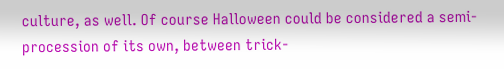culture, as well. Of course Halloween could be considered a semi-procession of its own, between trick-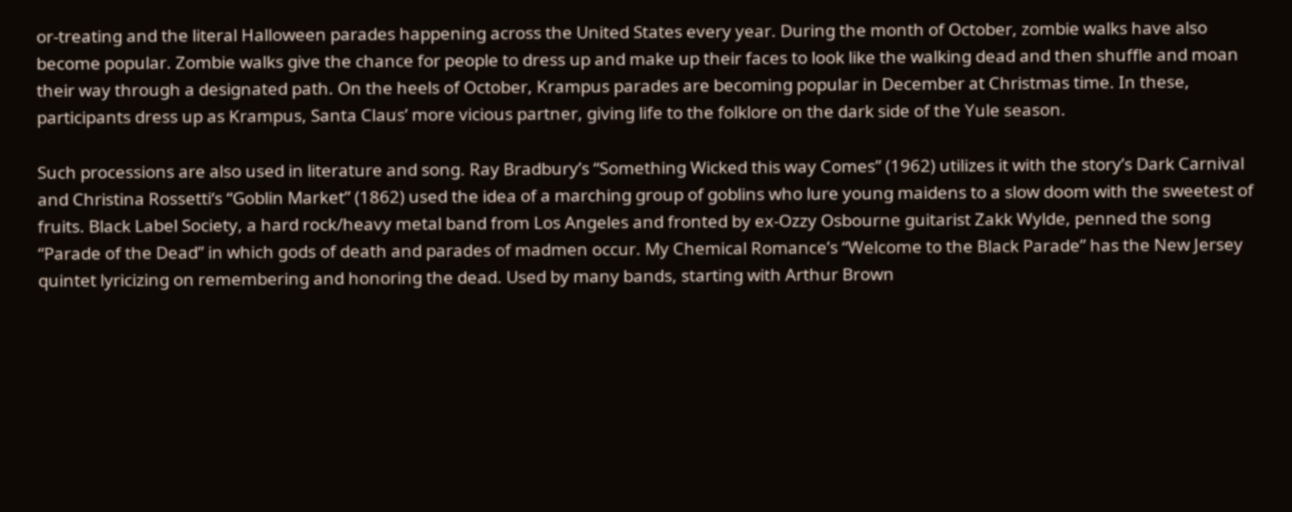or-treating and the literal Halloween parades happening across the United States every year. During the month of October, zombie walks have also become popular. Zombie walks give the chance for people to dress up and make up their faces to look like the walking dead and then shuffle and moan their way through a designated path. On the heels of October, Krampus parades are becoming popular in December at Christmas time. In these, participants dress up as Krampus, Santa Claus’ more vicious partner, giving life to the folklore on the dark side of the Yule season.

Such processions are also used in literature and song. Ray Bradbury’s “Something Wicked this way Comes” (1962) utilizes it with the story’s Dark Carnival and Christina Rossetti‘s “Goblin Market” (1862) used the idea of a marching group of goblins who lure young maidens to a slow doom with the sweetest of fruits. Black Label Society, a hard rock/heavy metal band from Los Angeles and fronted by ex-Ozzy Osbourne guitarist Zakk Wylde, penned the song “Parade of the Dead” in which gods of death and parades of madmen occur. My Chemical Romance’s “Welcome to the Black Parade” has the New Jersey quintet lyricizing on remembering and honoring the dead. Used by many bands, starting with Arthur Brown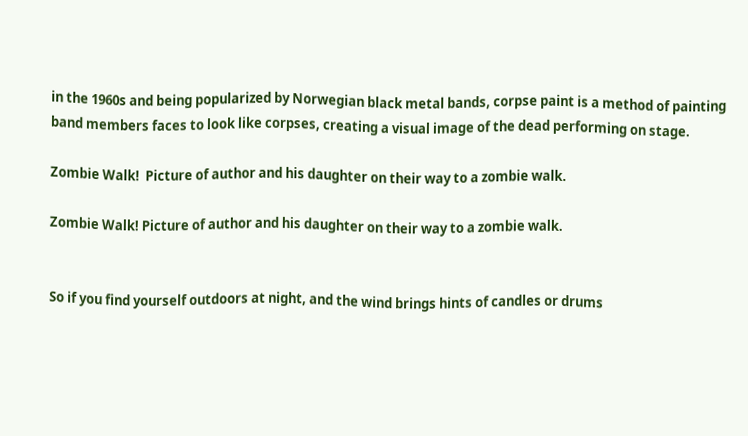in the 1960s and being popularized by Norwegian black metal bands, corpse paint is a method of painting band members faces to look like corpses, creating a visual image of the dead performing on stage.

Zombie Walk!  Picture of author and his daughter on their way to a zombie walk.

Zombie Walk! Picture of author and his daughter on their way to a zombie walk.


So if you find yourself outdoors at night, and the wind brings hints of candles or drums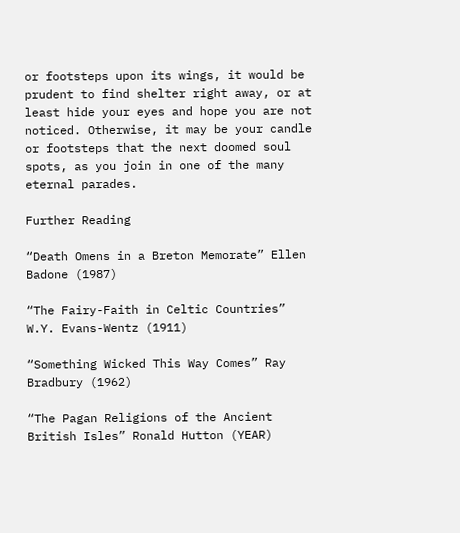or footsteps upon its wings, it would be prudent to find shelter right away, or at least hide your eyes and hope you are not noticed. Otherwise, it may be your candle or footsteps that the next doomed soul spots, as you join in one of the many eternal parades.

Further Reading

“Death Omens in a Breton Memorate” Ellen Badone (1987)

“The Fairy-Faith in Celtic Countries” W.Y. Evans-Wentz (1911)

“Something Wicked This Way Comes” Ray Bradbury (1962)

“The Pagan Religions of the Ancient British Isles” Ronald Hutton (YEAR)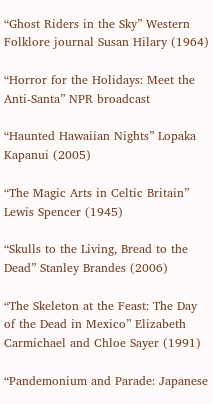“Ghost Riders in the Sky” Western Folklore journal Susan Hilary (1964)

“Horror for the Holidays: Meet the Anti-Santa” NPR broadcast

“Haunted Hawaiian Nights” Lopaka Kapanui (2005)

“The Magic Arts in Celtic Britain” Lewis Spencer (1945)

“Skulls to the Living, Bread to the Dead” Stanley Brandes (2006)

“The Skeleton at the Feast: The Day of the Dead in Mexico” Elizabeth Carmichael and Chloe Sayer (1991)

“Pandemonium and Parade: Japanese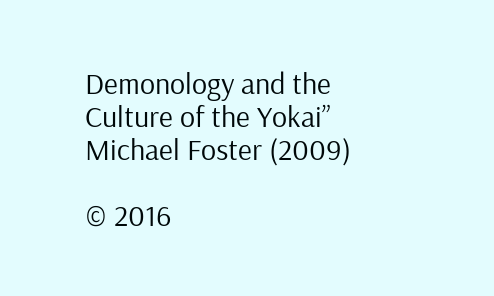Demonology and the Culture of the Yokai” Michael Foster (2009)

© 2016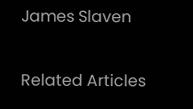James Slaven

Related Articles